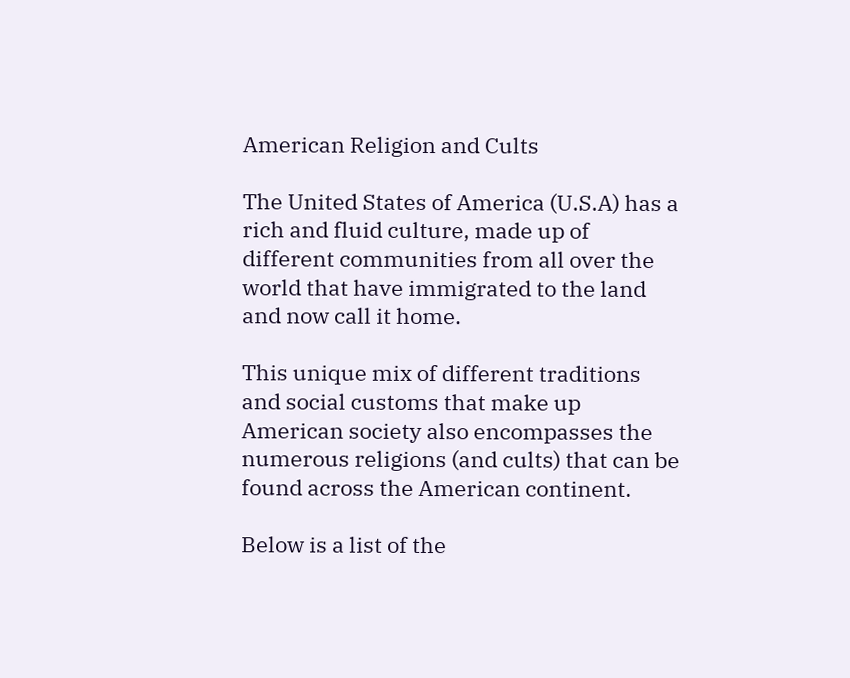American Religion and Cults

The United States of America (U.S.A) has a rich and fluid culture, made up of different communities from all over the world that have immigrated to the land and now call it home.

This unique mix of different traditions and social customs that make up American society also encompasses the numerous religions (and cults) that can be found across the American continent.

Below is a list of the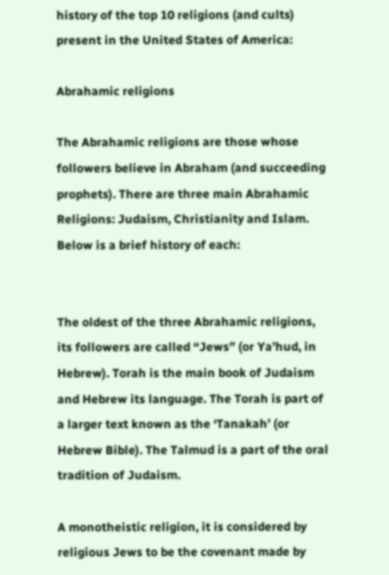history of the top 10 religions (and cults) present in the United States of America:

Abrahamic religions

The Abrahamic religions are those whose followers believe in Abraham (and succeeding prophets). There are three main Abrahamic Religions: Judaism, Christianity and Islam. Below is a brief history of each:


The oldest of the three Abrahamic religions, its followers are called “Jews” (or Ya’hud, in Hebrew). Torah is the main book of Judaism and Hebrew its language. The Torah is part of a larger text known as the ‘Tanakah’ (or Hebrew Bible). The Talmud is a part of the oral tradition of Judaism.

A monotheistic religion, it is considered by religious Jews to be the covenant made by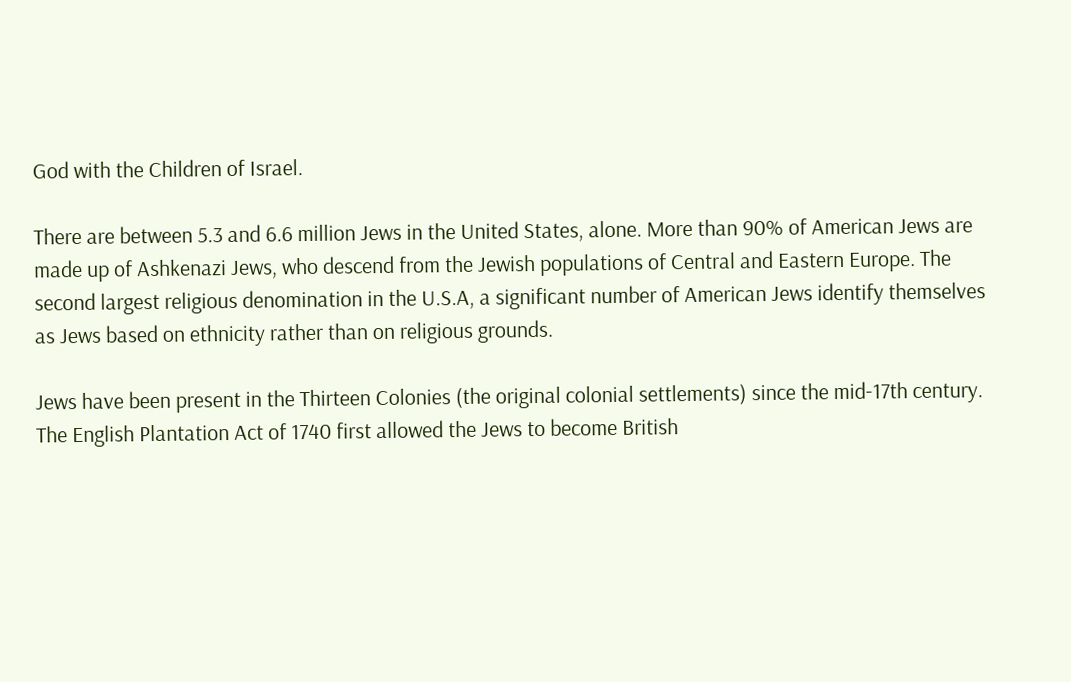God with the Children of Israel.

There are between 5.3 and 6.6 million Jews in the United States, alone. More than 90% of American Jews are made up of Ashkenazi Jews, who descend from the Jewish populations of Central and Eastern Europe. The second largest religious denomination in the U.S.A, a significant number of American Jews identify themselves as Jews based on ethnicity rather than on religious grounds.

Jews have been present in the Thirteen Colonies (the original colonial settlements) since the mid-17th century. The English Plantation Act of 1740 first allowed the Jews to become British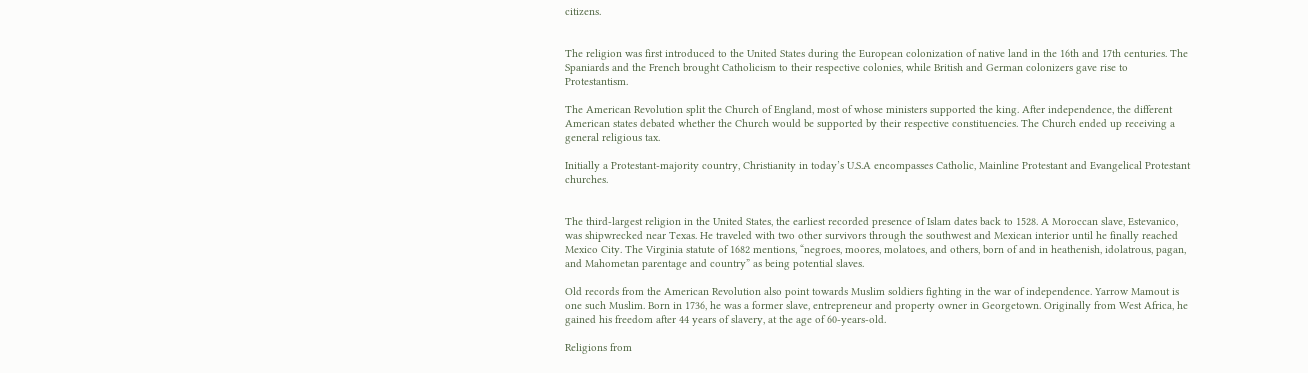citizens.


The religion was first introduced to the United States during the European colonization of native land in the 16th and 17th centuries. The Spaniards and the French brought Catholicism to their respective colonies, while British and German colonizers gave rise to Protestantism.

The American Revolution split the Church of England, most of whose ministers supported the king. After independence, the different American states debated whether the Church would be supported by their respective constituencies. The Church ended up receiving a general religious tax.

Initially a Protestant-majority country, Christianity in today’s U.S.A encompasses Catholic, Mainline Protestant and Evangelical Protestant churches.


The third-largest religion in the United States, the earliest recorded presence of Islam dates back to 1528. A Moroccan slave, Estevanico, was shipwrecked near Texas. He traveled with two other survivors through the southwest and Mexican interior until he finally reached Mexico City. The Virginia statute of 1682 mentions, “negroes, moores, molatoes, and others, born of and in heathenish, idolatrous, pagan, and Mahometan parentage and country” as being potential slaves.

Old records from the American Revolution also point towards Muslim soldiers fighting in the war of independence. Yarrow Mamout is one such Muslim. Born in 1736, he was a former slave, entrepreneur and property owner in Georgetown. Originally from West Africa, he gained his freedom after 44 years of slavery, at the age of 60-years-old.

Religions from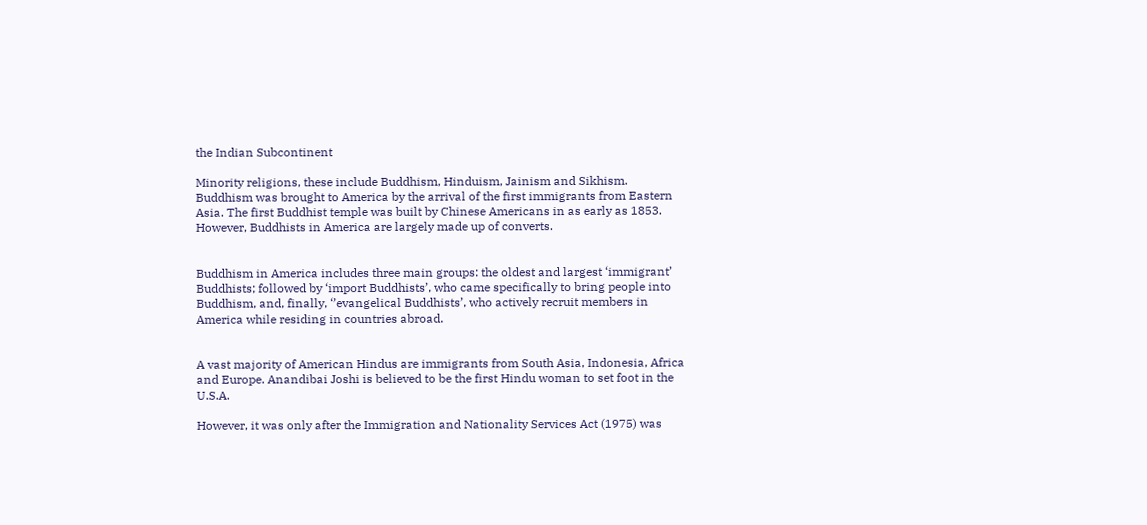the Indian Subcontinent

Minority religions, these include Buddhism, Hinduism, Jainism and Sikhism. Buddhism was brought to America by the arrival of the first immigrants from Eastern Asia. The first Buddhist temple was built by Chinese Americans in as early as 1853. However, Buddhists in America are largely made up of converts.


Buddhism in America includes three main groups: the oldest and largest ‘immigrant’ Buddhists; followed by ‘import Buddhists’, who came specifically to bring people into Buddhism, and, finally, ‘’evangelical Buddhists’, who actively recruit members in America while residing in countries abroad.


A vast majority of American Hindus are immigrants from South Asia, Indonesia, Africa and Europe. Anandibai Joshi is believed to be the first Hindu woman to set foot in the U.S.A.

However, it was only after the Immigration and Nationality Services Act (1975) was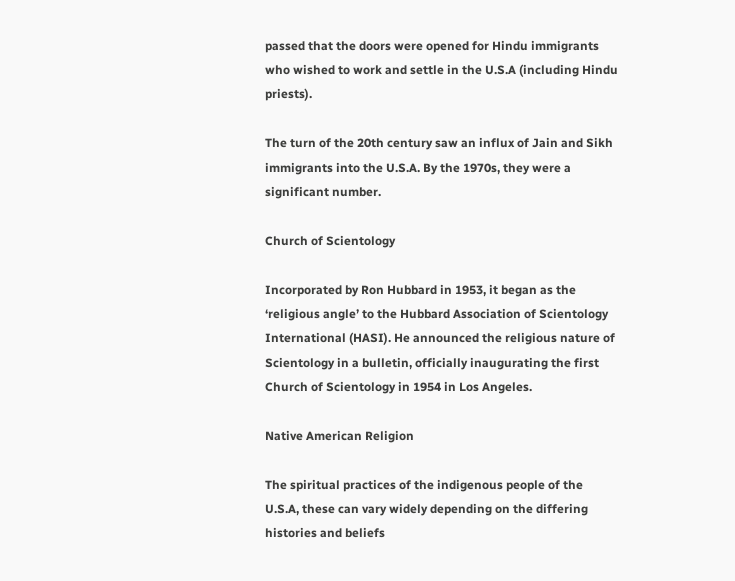passed that the doors were opened for Hindu immigrants who wished to work and settle in the U.S.A (including Hindu priests).

The turn of the 20th century saw an influx of Jain and Sikh immigrants into the U.S.A. By the 1970s, they were a significant number.

Church of Scientology

Incorporated by Ron Hubbard in 1953, it began as the ‘religious angle’ to the Hubbard Association of Scientology International (HASI). He announced the religious nature of Scientology in a bulletin, officially inaugurating the first Church of Scientology in 1954 in Los Angeles.

Native American Religion

The spiritual practices of the indigenous people of the U.S.A, these can vary widely depending on the differing histories and beliefs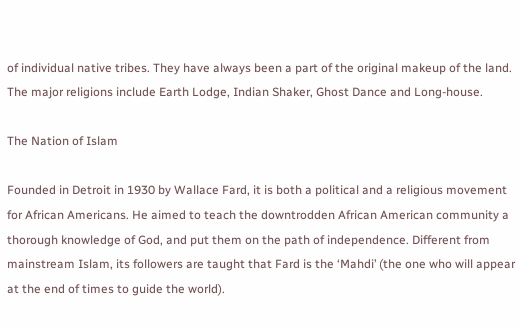of individual native tribes. They have always been a part of the original makeup of the land. The major religions include Earth Lodge, Indian Shaker, Ghost Dance and Long-house.

The Nation of Islam

Founded in Detroit in 1930 by Wallace Fard, it is both a political and a religious movement for African Americans. He aimed to teach the downtrodden African American community a thorough knowledge of God, and put them on the path of independence. Different from mainstream Islam, its followers are taught that Fard is the ‘Mahdi’ (the one who will appear at the end of times to guide the world).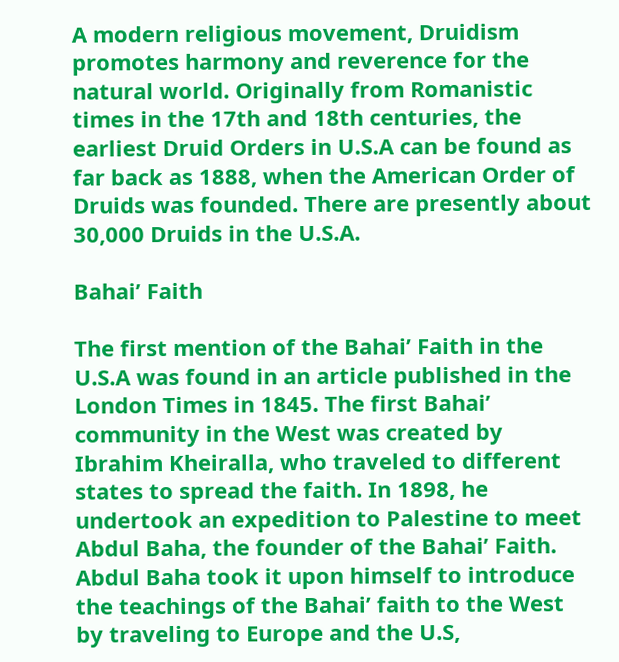A modern religious movement, Druidism promotes harmony and reverence for the natural world. Originally from Romanistic times in the 17th and 18th centuries, the earliest Druid Orders in U.S.A can be found as far back as 1888, when the American Order of Druids was founded. There are presently about 30,000 Druids in the U.S.A.

Bahai’ Faith

The first mention of the Bahai’ Faith in the U.S.A was found in an article published in the London Times in 1845. The first Bahai’ community in the West was created by Ibrahim Kheiralla, who traveled to different states to spread the faith. In 1898, he undertook an expedition to Palestine to meet Abdul Baha, the founder of the Bahai’ Faith. Abdul Baha took it upon himself to introduce the teachings of the Bahai’ faith to the West by traveling to Europe and the U.S,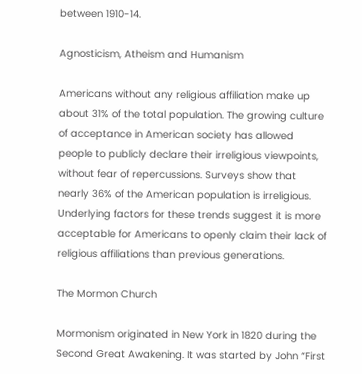between 1910-14.

Agnosticism, Atheism and Humanism

Americans without any religious affiliation make up about 31% of the total population. The growing culture of acceptance in American society has allowed people to publicly declare their irreligious viewpoints, without fear of repercussions. Surveys show that nearly 36% of the American population is irreligious. Underlying factors for these trends suggest it is more acceptable for Americans to openly claim their lack of religious affiliations than previous generations.

The Mormon Church

Mormonism originated in New York in 1820 during the Second Great Awakening. It was started by John “First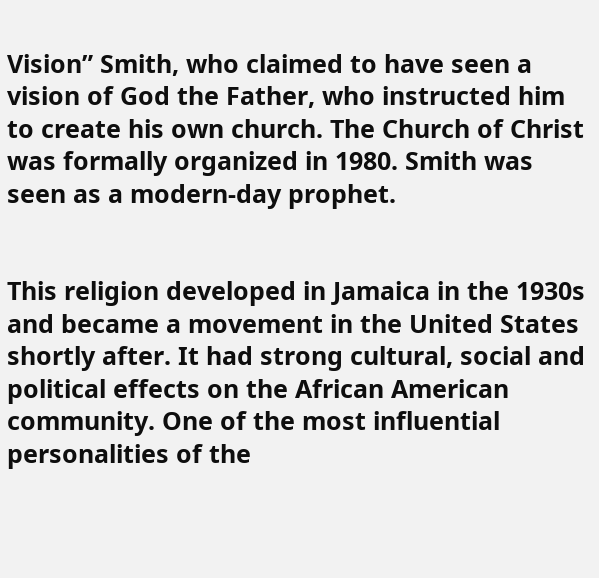Vision” Smith, who claimed to have seen a vision of God the Father, who instructed him to create his own church. The Church of Christ was formally organized in 1980. Smith was seen as a modern-day prophet.


This religion developed in Jamaica in the 1930s and became a movement in the United States shortly after. It had strong cultural, social and political effects on the African American community. One of the most influential personalities of the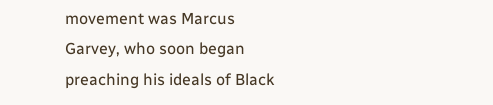movement was Marcus Garvey, who soon began preaching his ideals of Black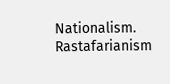Nationalism. Rastafarianism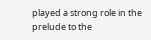played a strong role in the prelude to the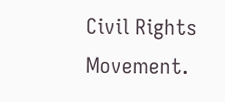Civil Rights Movement.